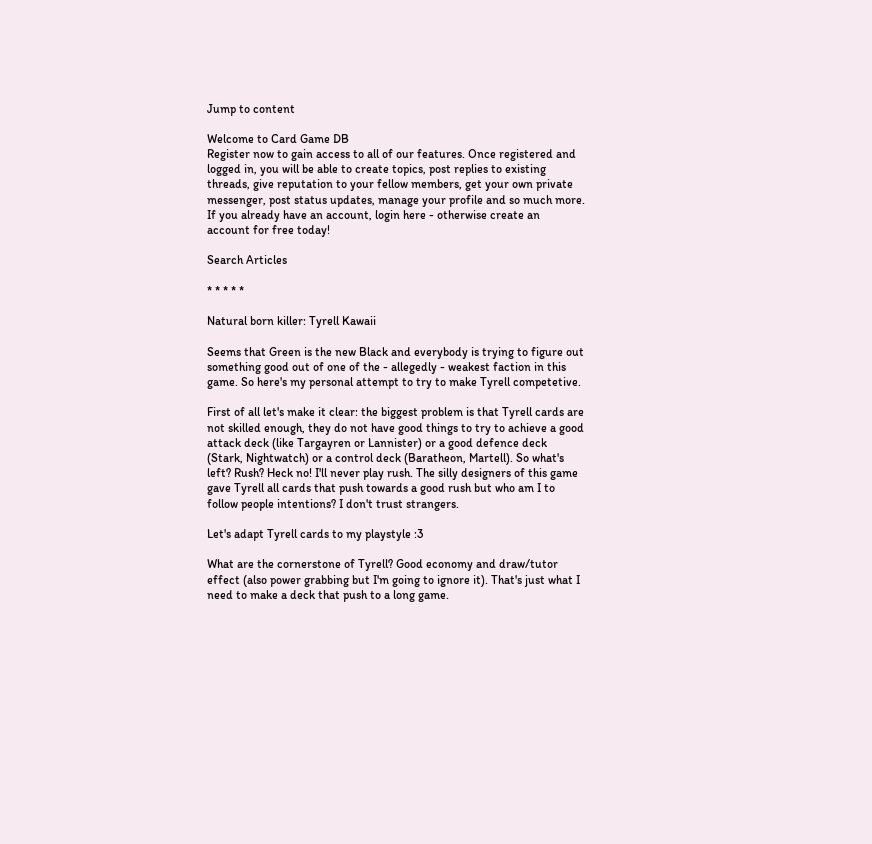Jump to content

Welcome to Card Game DB
Register now to gain access to all of our features. Once registered and logged in, you will be able to create topics, post replies to existing threads, give reputation to your fellow members, get your own private messenger, post status updates, manage your profile and so much more. If you already have an account, login here - otherwise create an account for free today!

Search Articles

* * * * *

Natural born killer: Tyrell Kawaii

Seems that Green is the new Black and everybody is trying to figure out something good out of one of the - allegedly - weakest faction in this game. So here's my personal attempt to try to make Tyrell competetive.

First of all let's make it clear: the biggest problem is that Tyrell cards are not skilled enough, they do not have good things to try to achieve a good attack deck (like Targayren or Lannister) or a good defence deck (Stark, Nightwatch) or a control deck (Baratheon, Martell). So what's left? Rush? Heck no! I'll never play rush. The silly designers of this game gave Tyrell all cards that push towards a good rush but who am I to follow people intentions? I don't trust strangers.

Let's adapt Tyrell cards to my playstyle :3

What are the cornerstone of Tyrell? Good economy and draw/tutor effect (also power grabbing but I'm going to ignore it). That's just what I need to make a deck that push to a long game.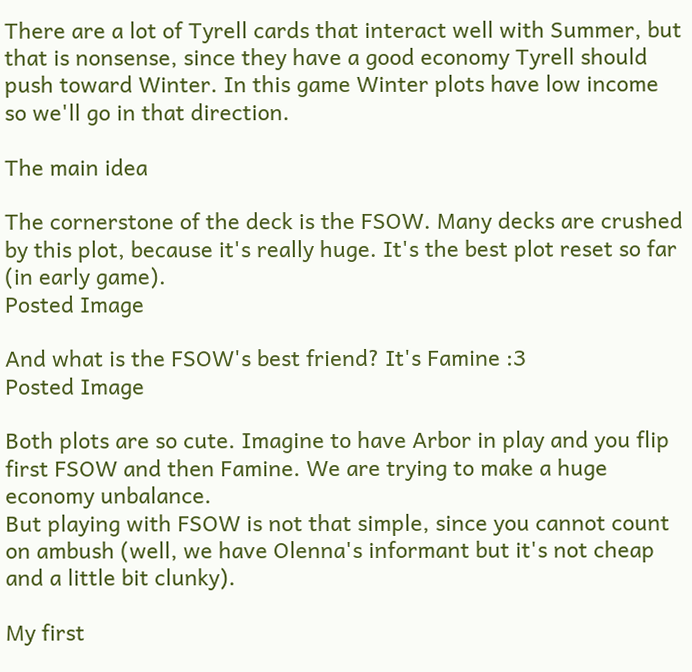There are a lot of Tyrell cards that interact well with Summer, but that is nonsense, since they have a good economy Tyrell should push toward Winter. In this game Winter plots have low income so we'll go in that direction.

The main idea

The cornerstone of the deck is the FSOW. Many decks are crushed by this plot, because it's really huge. It's the best plot reset so far (in early game).
Posted Image

And what is the FSOW's best friend? It's Famine :3
Posted Image

Both plots are so cute. Imagine to have Arbor in play and you flip first FSOW and then Famine. We are trying to make a huge economy unbalance.
But playing with FSOW is not that simple, since you cannot count on ambush (well, we have Olenna's informant but it's not cheap and a little bit clunky).

My first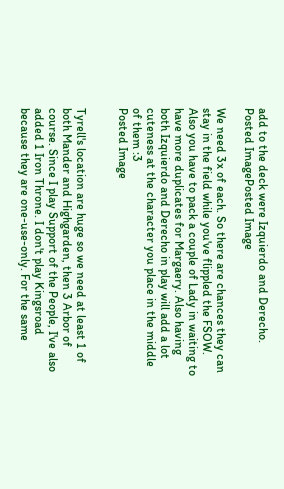add to the deck were Izquierdo and Derecho.
Posted ImagePosted Image

We need 3x of each. So there are chances they can stay in the field while you've flippled the FSOW. Also you have to pack a couple of Lady in waiting to have more duplicates for Margaery. Also having both Izquierdo and Derecho in play will add a lot cuteness at the character you place in the middle of them :3
Posted Image


Tyrell's location are huge so we need at least 1 of both Mander and Highgarden, then 3 Arbor of course. Since I play Support of the People, I've also added 1 Iron Throne. I don't play Kingsroad because they are one-use-only. For the same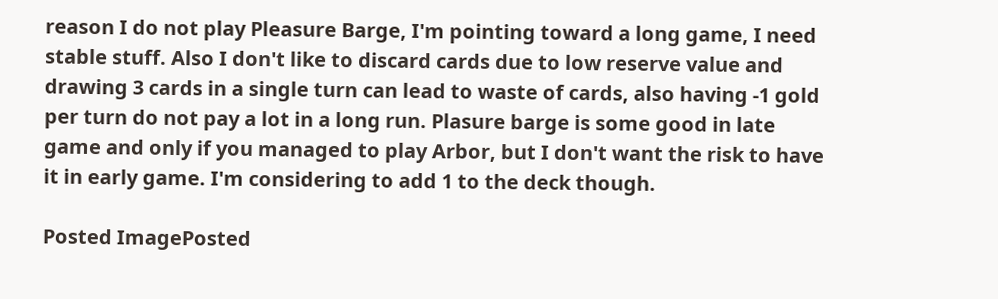reason I do not play Pleasure Barge, I'm pointing toward a long game, I need stable stuff. Also I don't like to discard cards due to low reserve value and drawing 3 cards in a single turn can lead to waste of cards, also having -1 gold per turn do not pay a lot in a long run. Plasure barge is some good in late game and only if you managed to play Arbor, but I don't want the risk to have it in early game. I'm considering to add 1 to the deck though.

Posted ImagePosted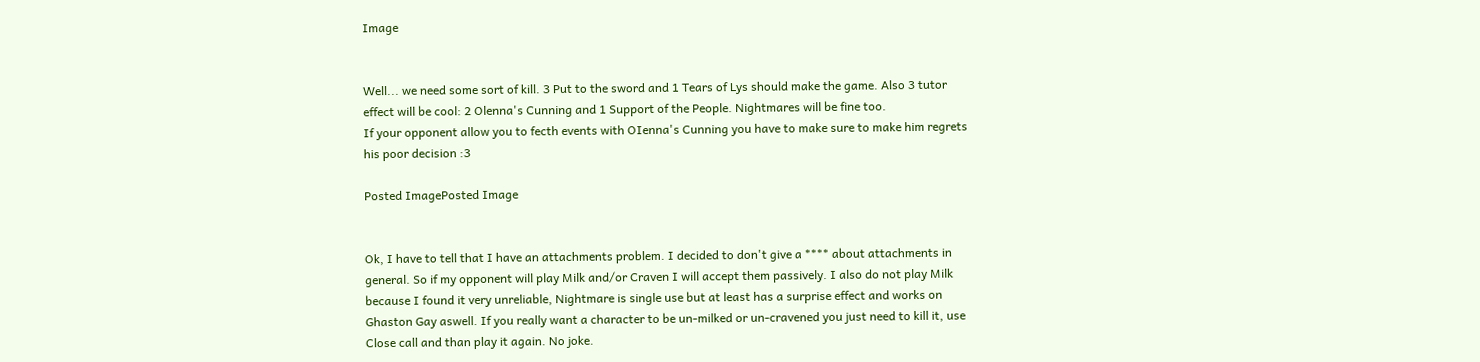Image


Well... we need some sort of kill. 3 Put to the sword and 1 Tears of Lys should make the game. Also 3 tutor effect will be cool: 2 Olenna's Cunning and 1 Support of the People. Nightmares will be fine too.
If your opponent allow you to fecth events with OIenna's Cunning you have to make sure to make him regrets his poor decision :3

Posted ImagePosted Image


Ok, I have to tell that I have an attachments problem. I decided to don't give a **** about attachments in general. So if my opponent will play Milk and/or Craven I will accept them passively. I also do not play Milk because I found it very unreliable, Nightmare is single use but at least has a surprise effect and works on Ghaston Gay aswell. If you really want a character to be un-milked or un-cravened you just need to kill it, use Close call and than play it again. No joke.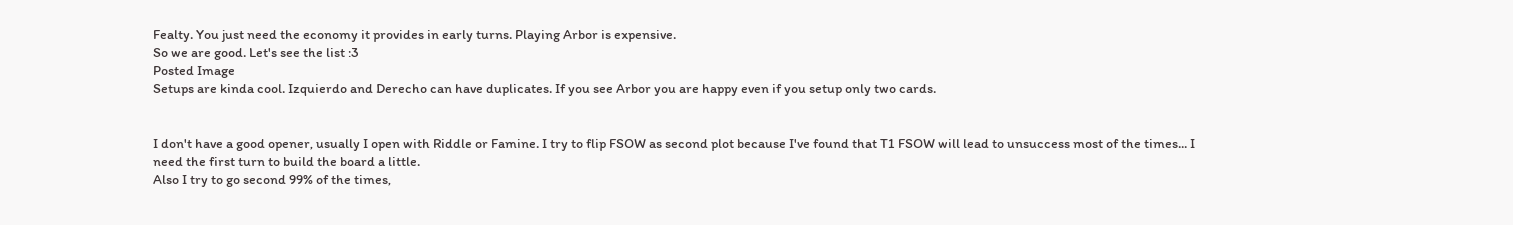Fealty. You just need the economy it provides in early turns. Playing Arbor is expensive.
So we are good. Let's see the list :3
Posted Image
Setups are kinda cool. Izquierdo and Derecho can have duplicates. If you see Arbor you are happy even if you setup only two cards.


I don't have a good opener, usually I open with Riddle or Famine. I try to flip FSOW as second plot because I've found that T1 FSOW will lead to unsuccess most of the times... I need the first turn to build the board a little.
Also I try to go second 99% of the times,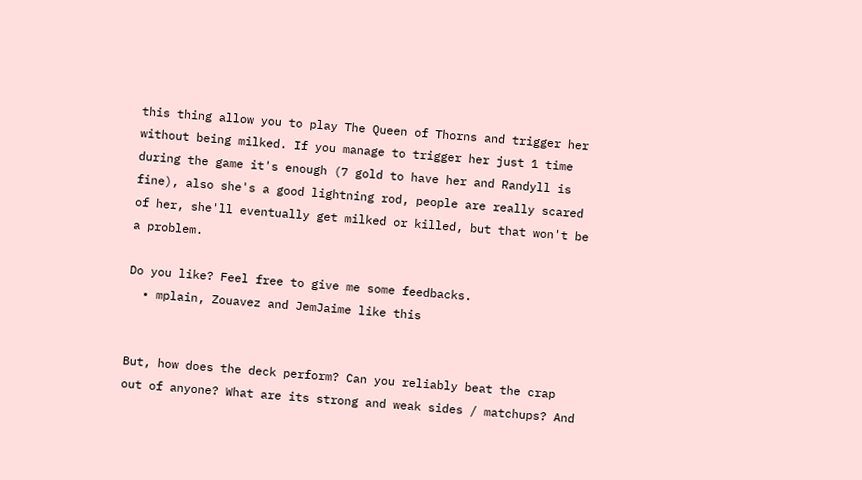this thing allow you to play The Queen of Thorns and trigger her without being milked. If you manage to trigger her just 1 time during the game it's enough (7 gold to have her and Randyll is fine), also she's a good lightning rod, people are really scared of her, she'll eventually get milked or killed, but that won't be a problem.

Do you like? Feel free to give me some feedbacks.
  • mplain, Zouavez and JemJaime like this


But, how does the deck perform? Can you reliably beat the crap out of anyone? What are its strong and weak sides / matchups? And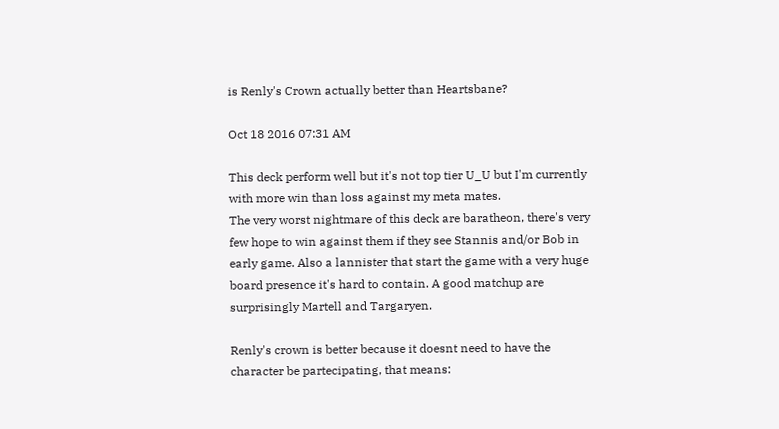is Renly's Crown actually better than Heartsbane?

Oct 18 2016 07:31 AM

This deck perform well but it's not top tier U_U but I'm currently with more win than loss against my meta mates.
The very worst nightmare of this deck are baratheon, there's very few hope to win against them if they see Stannis and/or Bob in early game. Also a lannister that start the game with a very huge board presence it's hard to contain. A good matchup are surprisingly Martell and Targaryen.

Renly's crown is better because it doesnt need to have the character be partecipating, that means: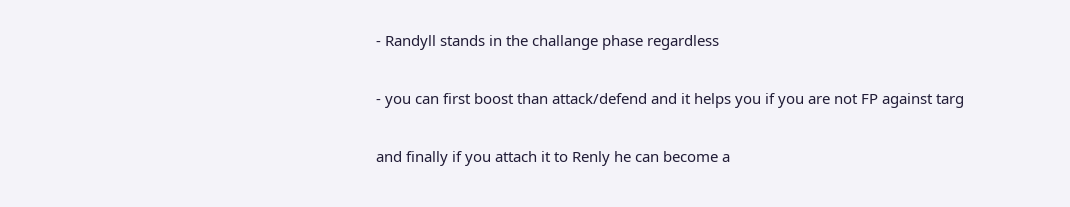- Randyll stands in the challange phase regardless

- you can first boost than attack/defend and it helps you if you are not FP against targ

and finally if you attach it to Renly he can become a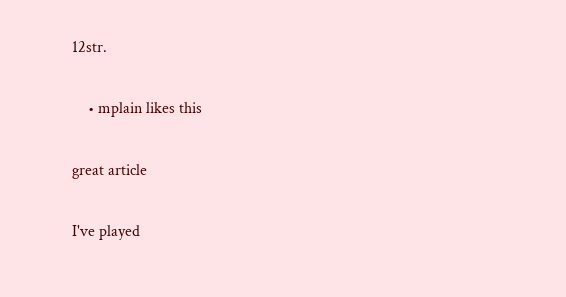12str.

    • mplain likes this

great article

I've played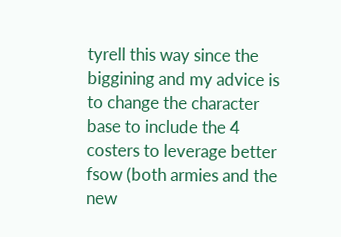tyrell this way since the biggining and my advice is to change the character base to include the 4 costers to leverage better fsow (both armies and the new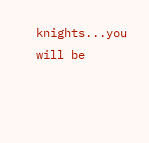knights...you will be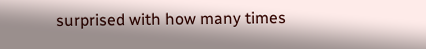surprised with how many times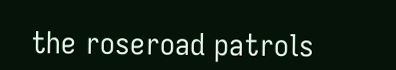the roseroad patrols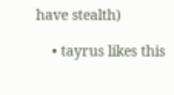have stealth)

    • tayrus likes this